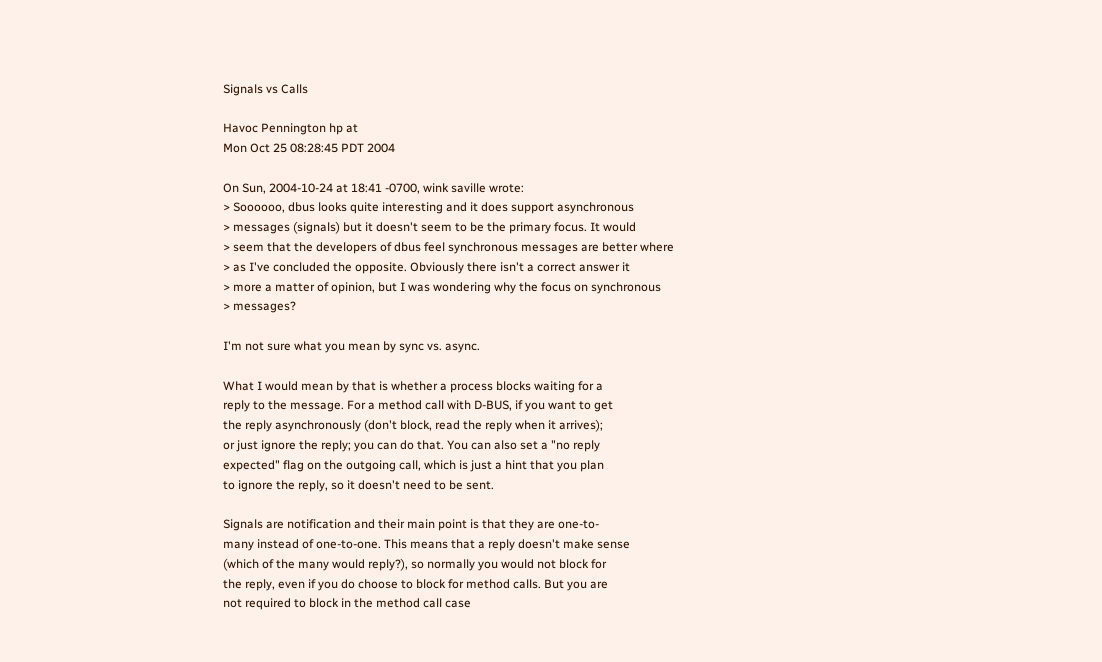Signals vs Calls

Havoc Pennington hp at
Mon Oct 25 08:28:45 PDT 2004

On Sun, 2004-10-24 at 18:41 -0700, wink saville wrote:
> Soooooo, dbus looks quite interesting and it does support asynchronous
> messages (signals) but it doesn't seem to be the primary focus. It would
> seem that the developers of dbus feel synchronous messages are better where
> as I've concluded the opposite. Obviously there isn't a correct answer it
> more a matter of opinion, but I was wondering why the focus on synchronous
> messages?

I'm not sure what you mean by sync vs. async.

What I would mean by that is whether a process blocks waiting for a
reply to the message. For a method call with D-BUS, if you want to get
the reply asynchronously (don't block, read the reply when it arrives);
or just ignore the reply; you can do that. You can also set a "no reply
expected" flag on the outgoing call, which is just a hint that you plan
to ignore the reply, so it doesn't need to be sent.

Signals are notification and their main point is that they are one-to-
many instead of one-to-one. This means that a reply doesn't make sense
(which of the many would reply?), so normally you would not block for
the reply, even if you do choose to block for method calls. But you are
not required to block in the method call case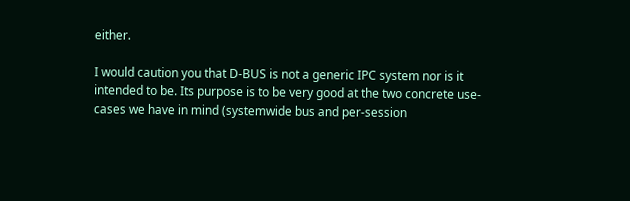either.

I would caution you that D-BUS is not a generic IPC system nor is it
intended to be. Its purpose is to be very good at the two concrete use-
cases we have in mind (systemwide bus and per-session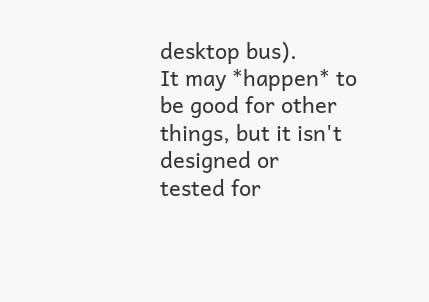desktop bus).
It may *happen* to be good for other things, but it isn't designed or
tested for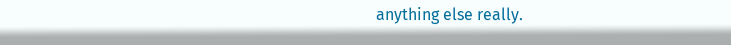anything else really.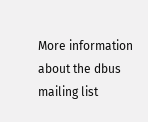More information about the dbus mailing list